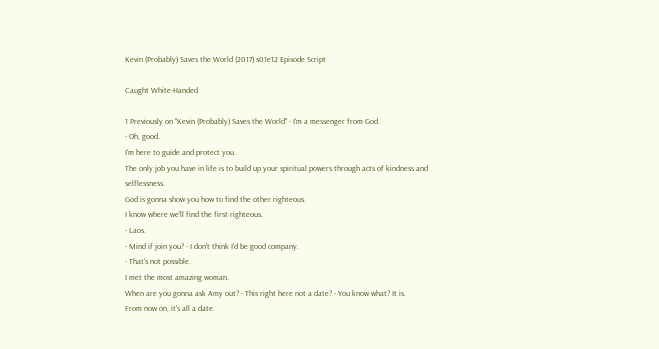Kevin (Probably) Saves the World (2017) s01e12 Episode Script

Caught White-Handed

1 Previously on "Kevin (Probably) Saves the World" - I'm a messenger from God.
- Oh, good.
I'm here to guide and protect you.
The only job you have in life is to build up your spiritual powers through acts of kindness and selflessness.
God is gonna show you how to find the other righteous.
I know where we'll find the first righteous.
- Laos.
- Mind if join you? - I don't think I'd be good company.
- That's not possible.
I met the most amazing woman.
When are you gonna ask Amy out? - This right here not a date? - You know what? It is.
From now on, it's all a date.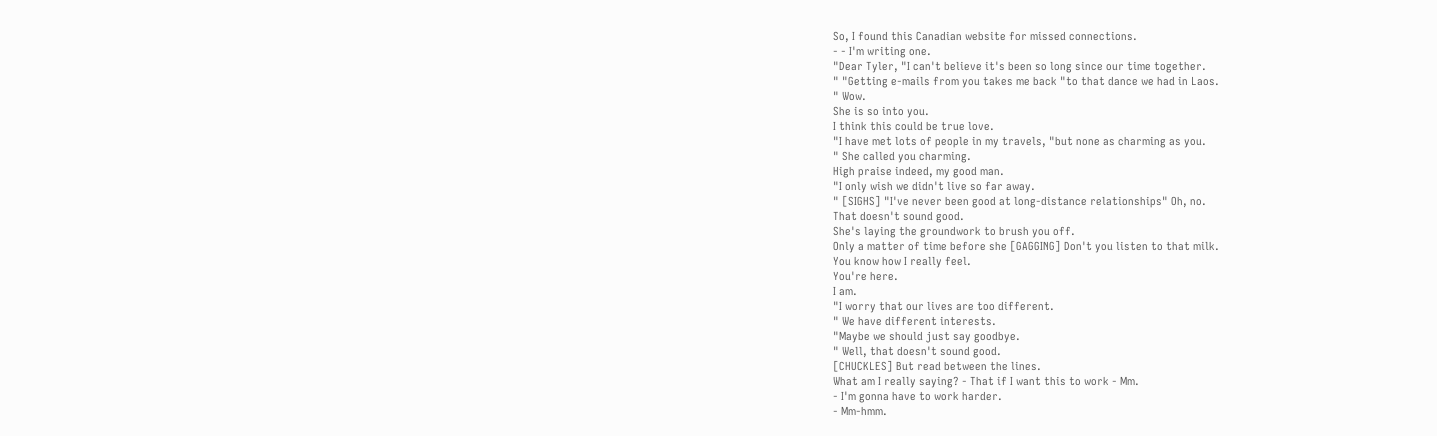So, I found this Canadian website for missed connections.
- - I'm writing one.
"Dear Tyler, "I can't believe it's been so long since our time together.
" "Getting e-mails from you takes me back "to that dance we had in Laos.
" Wow.
She is so into you.
I think this could be true love.
"I have met lots of people in my travels, "but none as charming as you.
" She called you charming.
High praise indeed, my good man.
"I only wish we didn't live so far away.
" [SIGHS] "I've never been good at long-distance relationships" Oh, no.
That doesn't sound good.
She's laying the groundwork to brush you off.
Only a matter of time before she [GAGGING] Don't you listen to that milk.
You know how I really feel.
You're here.
I am.
"I worry that our lives are too different.
" We have different interests.
"Maybe we should just say goodbye.
" Well, that doesn't sound good.
[CHUCKLES] But read between the lines.
What am I really saying? - That if I want this to work - Mm.
- I'm gonna have to work harder.
- Mm-hmm.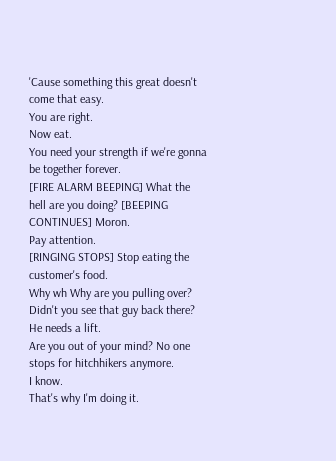'Cause something this great doesn't come that easy.
You are right.
Now eat.
You need your strength if we're gonna be together forever.
[FIRE ALARM BEEPING] What the hell are you doing? [BEEPING CONTINUES] Moron.
Pay attention.
[RINGING STOPS] Stop eating the customer's food.
Why wh Why are you pulling over? Didn't you see that guy back there? He needs a lift.
Are you out of your mind? No one stops for hitchhikers anymore.
I know.
That's why I'm doing it.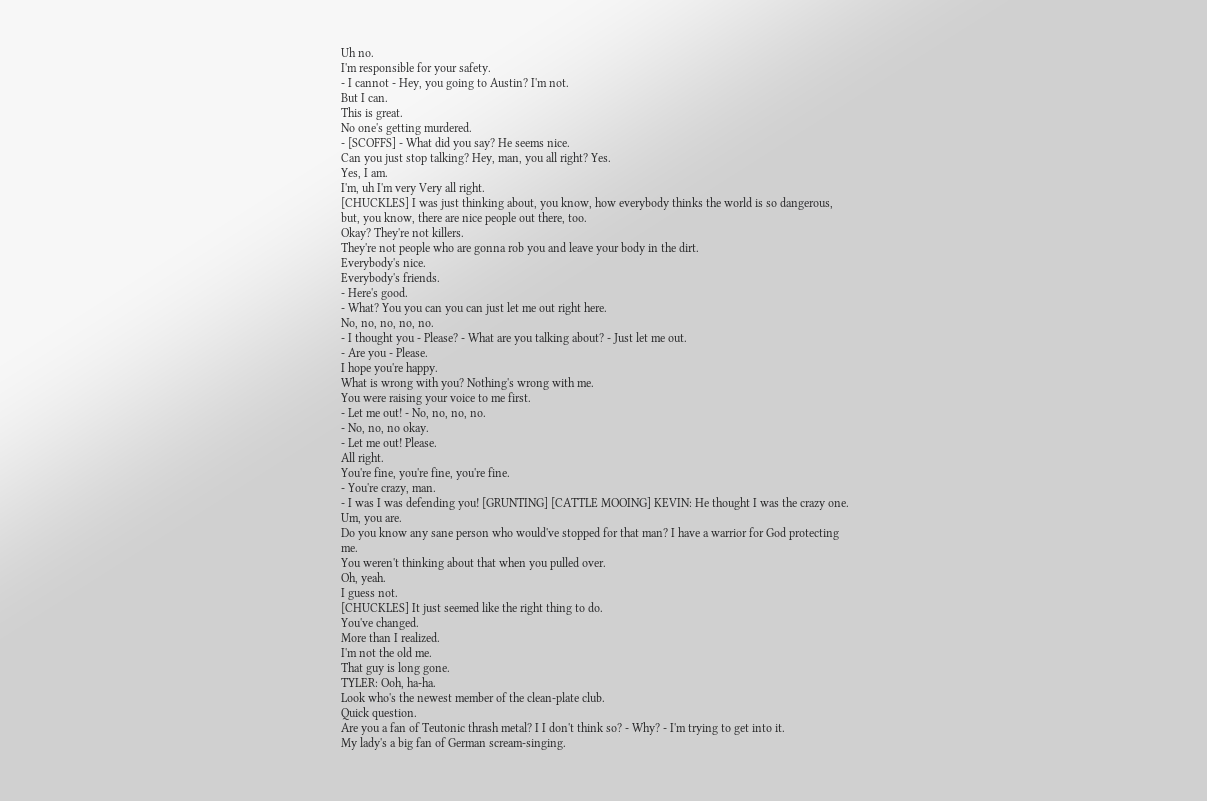Uh no.
I'm responsible for your safety.
- I cannot - Hey, you going to Austin? I'm not.
But I can.
This is great.
No one's getting murdered.
- [SCOFFS] - What did you say? He seems nice.
Can you just stop talking? Hey, man, you all right? Yes.
Yes, I am.
I'm, uh I'm very Very all right.
[CHUCKLES] I was just thinking about, you know, how everybody thinks the world is so dangerous, but, you know, there are nice people out there, too.
Okay? They're not killers.
They're not people who are gonna rob you and leave your body in the dirt.
Everybody's nice.
Everybody's friends.
- Here's good.
- What? You you can you can just let me out right here.
No, no, no, no, no.
- I thought you - Please? - What are you talking about? - Just let me out.
- Are you - Please.
I hope you're happy.
What is wrong with you? Nothing's wrong with me.
You were raising your voice to me first.
- Let me out! - No, no, no, no.
- No, no, no okay.
- Let me out! Please.
All right.
You're fine, you're fine, you're fine.
- You're crazy, man.
- I was I was defending you! [GRUNTING] [CATTLE MOOING] KEVIN: He thought I was the crazy one.
Um, you are.
Do you know any sane person who would've stopped for that man? I have a warrior for God protecting me.
You weren't thinking about that when you pulled over.
Oh, yeah.
I guess not.
[CHUCKLES] It just seemed like the right thing to do.
You've changed.
More than I realized.
I'm not the old me.
That guy is long gone.
TYLER: Ooh, ha-ha.
Look who's the newest member of the clean-plate club.
Quick question.
Are you a fan of Teutonic thrash metal? I I don't think so? - Why? - I'm trying to get into it.
My lady's a big fan of German scream-singing.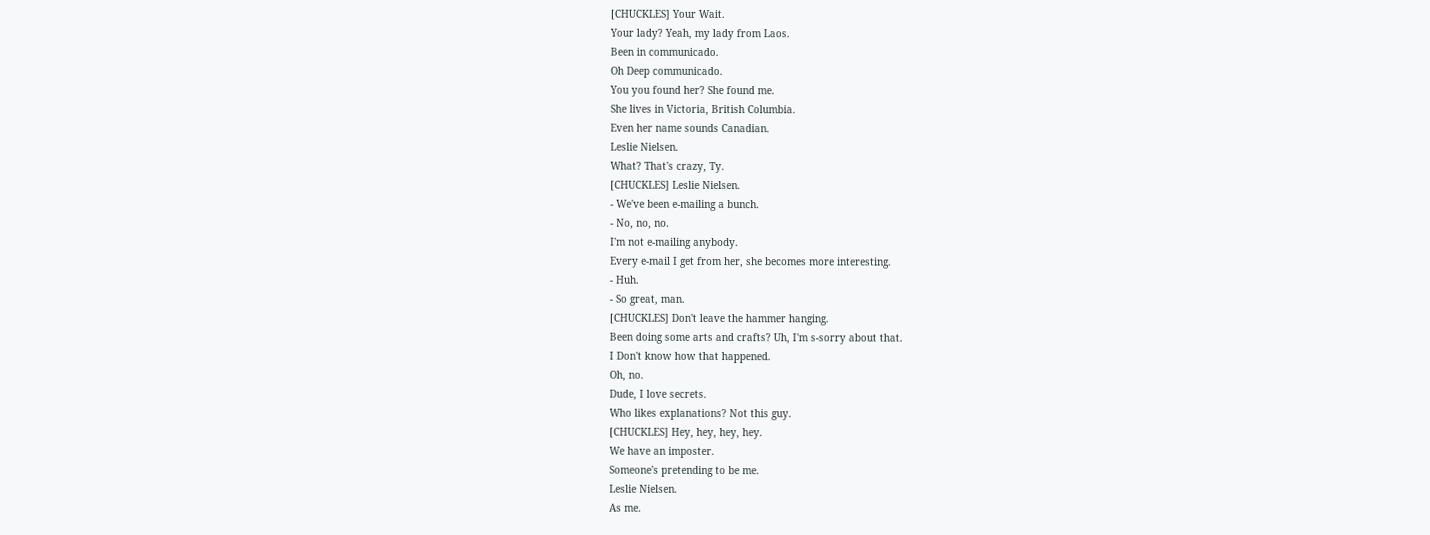[CHUCKLES] Your Wait.
Your lady? Yeah, my lady from Laos.
Been in communicado.
Oh Deep communicado.
You you found her? She found me.
She lives in Victoria, British Columbia.
Even her name sounds Canadian.
Leslie Nielsen.
What? That's crazy, Ty.
[CHUCKLES] Leslie Nielsen.
- We've been e-mailing a bunch.
- No, no, no.
I'm not e-mailing anybody.
Every e-mail I get from her, she becomes more interesting.
- Huh.
- So great, man.
[CHUCKLES] Don't leave the hammer hanging.
Been doing some arts and crafts? Uh, I'm s-sorry about that.
I Don't know how that happened.
Oh, no.
Dude, I love secrets.
Who likes explanations? Not this guy.
[CHUCKLES] Hey, hey, hey, hey.
We have an imposter.
Someone's pretending to be me.
Leslie Nielsen.
As me.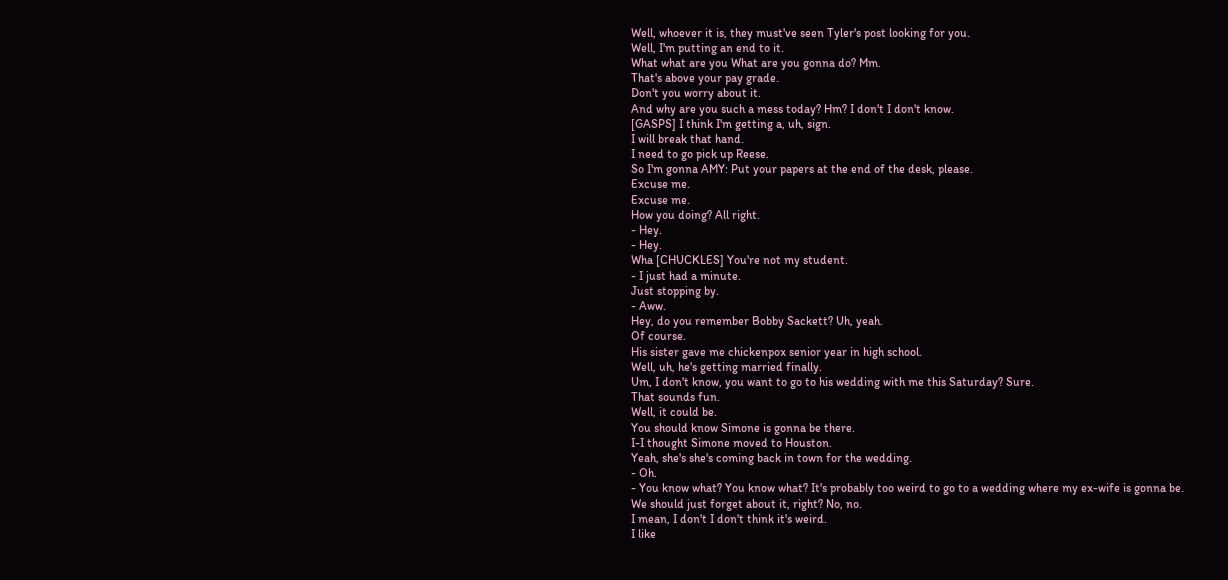Well, whoever it is, they must've seen Tyler's post looking for you.
Well, I'm putting an end to it.
What what are you What are you gonna do? Mm.
That's above your pay grade.
Don't you worry about it.
And why are you such a mess today? Hm? I don't I don't know.
[GASPS] I think I'm getting a, uh, sign.
I will break that hand.
I need to go pick up Reese.
So I'm gonna AMY: Put your papers at the end of the desk, please.
Excuse me.
Excuse me.
How you doing? All right.
- Hey.
- Hey.
Wha [CHUCKLES] You're not my student.
- I just had a minute.
Just stopping by.
- Aww.
Hey, do you remember Bobby Sackett? Uh, yeah.
Of course.
His sister gave me chickenpox senior year in high school.
Well, uh, he's getting married finally.
Um, I don't know, you want to go to his wedding with me this Saturday? Sure.
That sounds fun.
Well, it could be.
You should know Simone is gonna be there.
I-I thought Simone moved to Houston.
Yeah, she's she's coming back in town for the wedding.
- Oh.
- You know what? You know what? It's probably too weird to go to a wedding where my ex-wife is gonna be.
We should just forget about it, right? No, no.
I mean, I don't I don't think it's weird.
I like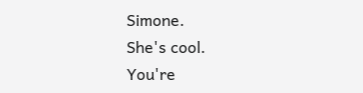Simone.
She's cool.
You're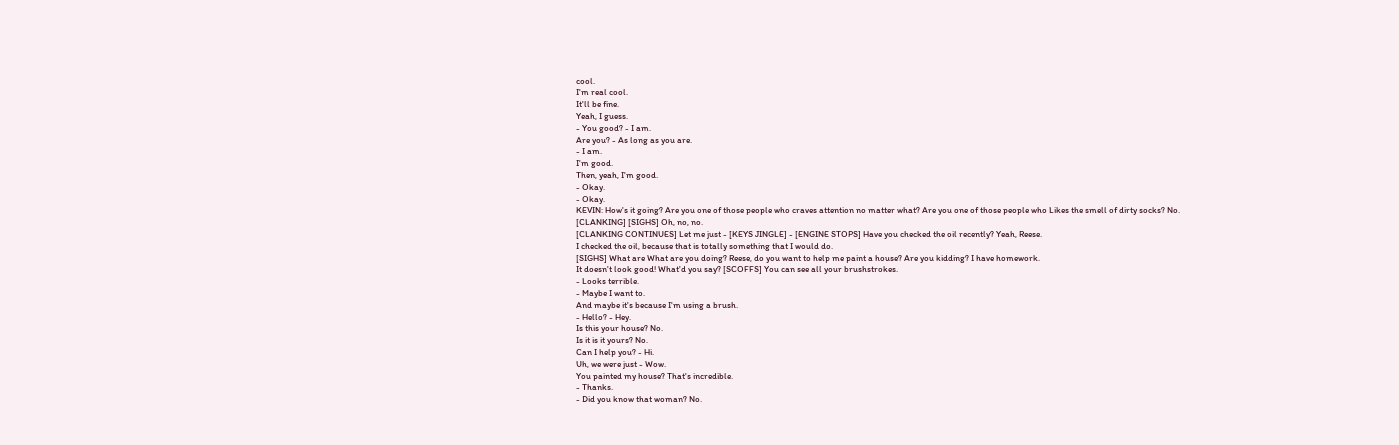cool.
I'm real cool.
It'll be fine.
Yeah, I guess.
- You good? - I am.
Are you? - As long as you are.
- I am.
I'm good.
Then, yeah, I'm good.
- Okay.
- Okay.
KEVIN: How's it going? Are you one of those people who craves attention no matter what? Are you one of those people who Likes the smell of dirty socks? No.
[CLANKING] [SIGHS] Oh, no, no.
[CLANKING CONTINUES] Let me just - [KEYS JINGLE] - [ENGINE STOPS] Have you checked the oil recently? Yeah, Reese.
I checked the oil, because that is totally something that I would do.
[SIGHS] What are What are you doing? Reese, do you want to help me paint a house? Are you kidding? I have homework.
It doesn't look good! What'd you say? [SCOFFS] You can see all your brushstrokes.
- Looks terrible.
- Maybe I want to.
And maybe it's because I'm using a brush.
- Hello? - Hey.
Is this your house? No.
Is it is it yours? No.
Can I help you? - Hi.
Uh, we were just - Wow.
You painted my house? That's incredible.
- Thanks.
- Did you know that woman? No.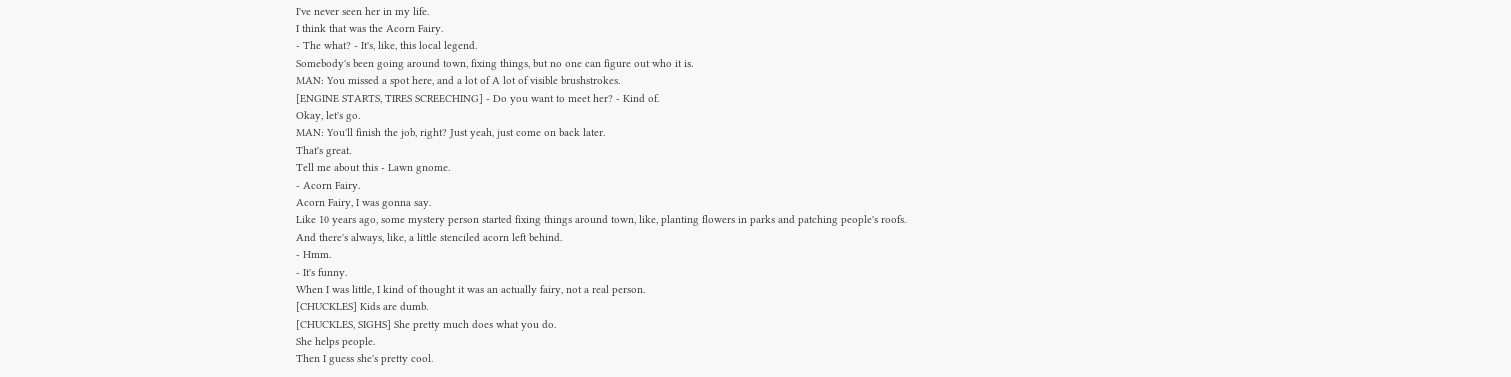I've never seen her in my life.
I think that was the Acorn Fairy.
- The what? - It's, like, this local legend.
Somebody's been going around town, fixing things, but no one can figure out who it is.
MAN: You missed a spot here, and a lot of A lot of visible brushstrokes.
[ENGINE STARTS, TIRES SCREECHING] - Do you want to meet her? - Kind of.
Okay, let's go.
MAN: You'll finish the job, right? Just yeah, just come on back later.
That's great.
Tell me about this - Lawn gnome.
- Acorn Fairy.
Acorn Fairy, I was gonna say.
Like 10 years ago, some mystery person started fixing things around town, like, planting flowers in parks and patching people's roofs.
And there's always, like, a little stenciled acorn left behind.
- Hmm.
- It's funny.
When I was little, I kind of thought it was an actually fairy, not a real person.
[CHUCKLES] Kids are dumb.
[CHUCKLES, SIGHS] She pretty much does what you do.
She helps people.
Then I guess she's pretty cool.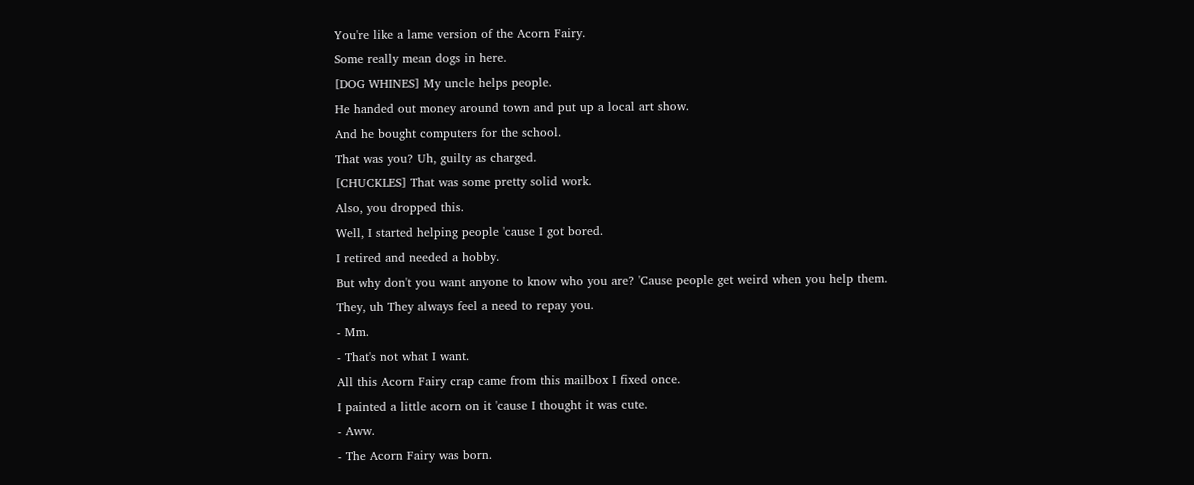You're like a lame version of the Acorn Fairy.
Some really mean dogs in here.
[DOG WHINES] My uncle helps people.
He handed out money around town and put up a local art show.
And he bought computers for the school.
That was you? Uh, guilty as charged.
[CHUCKLES] That was some pretty solid work.
Also, you dropped this.
Well, I started helping people 'cause I got bored.
I retired and needed a hobby.
But why don't you want anyone to know who you are? 'Cause people get weird when you help them.
They, uh They always feel a need to repay you.
- Mm.
- That's not what I want.
All this Acorn Fairy crap came from this mailbox I fixed once.
I painted a little acorn on it 'cause I thought it was cute.
- Aww.
- The Acorn Fairy was born.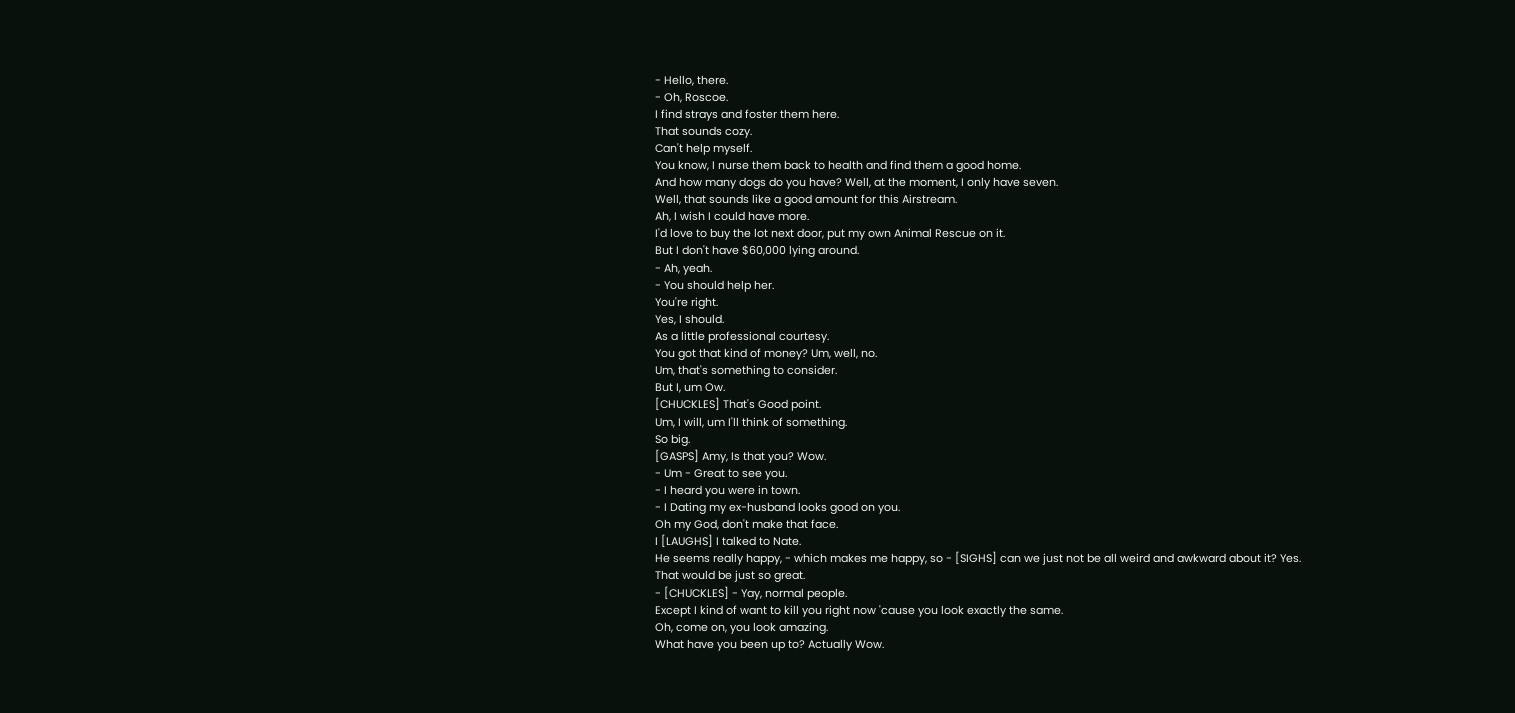- Hello, there.
- Oh, Roscoe.
I find strays and foster them here.
That sounds cozy.
Can't help myself.
You know, I nurse them back to health and find them a good home.
And how many dogs do you have? Well, at the moment, I only have seven.
Well, that sounds like a good amount for this Airstream.
Ah, I wish I could have more.
I'd love to buy the lot next door, put my own Animal Rescue on it.
But I don't have $60,000 lying around.
- Ah, yeah.
- You should help her.
You're right.
Yes, I should.
As a little professional courtesy.
You got that kind of money? Um, well, no.
Um, that's something to consider.
But I, um Ow.
[CHUCKLES] That's Good point.
Um, I will, um I'll think of something.
So big.
[GASPS] Amy, Is that you? Wow.
- Um - Great to see you.
- I heard you were in town.
- I Dating my ex-husband looks good on you.
Oh my God, don't make that face.
I [LAUGHS] I talked to Nate.
He seems really happy, - which makes me happy, so - [SIGHS] can we just not be all weird and awkward about it? Yes.
That would be just so great.
- [CHUCKLES] - Yay, normal people.
Except I kind of want to kill you right now 'cause you look exactly the same.
Oh, come on, you look amazing.
What have you been up to? Actually Wow.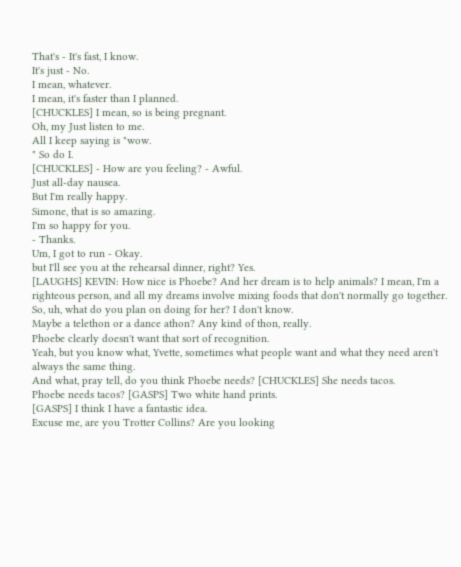That's - It's fast, I know.
It's just - No.
I mean, whatever.
I mean, it's faster than I planned.
[CHUCKLES] I mean, so is being pregnant.
Oh, my Just listen to me.
All I keep saying is "wow.
" So do I.
[CHUCKLES] - How are you feeling? - Awful.
Just all-day nausea.
But I'm really happy.
Simone, that is so amazing.
I'm so happy for you.
- Thanks.
Um, I got to run - Okay.
but I'll see you at the rehearsal dinner, right? Yes.
[LAUGHS] KEVIN: How nice is Phoebe? And her dream is to help animals? I mean, I'm a righteous person, and all my dreams involve mixing foods that don't normally go together.
So, uh, what do you plan on doing for her? I don't know.
Maybe a telethon or a dance athon? Any kind of thon, really.
Phoebe clearly doesn't want that sort of recognition.
Yeah, but you know what, Yvette, sometimes what people want and what they need aren't always the same thing.
And what, pray tell, do you think Phoebe needs? [CHUCKLES] She needs tacos.
Phoebe needs tacos? [GASPS] Two white hand prints.
[GASPS] I think I have a fantastic idea.
Excuse me, are you Trotter Collins? Are you looking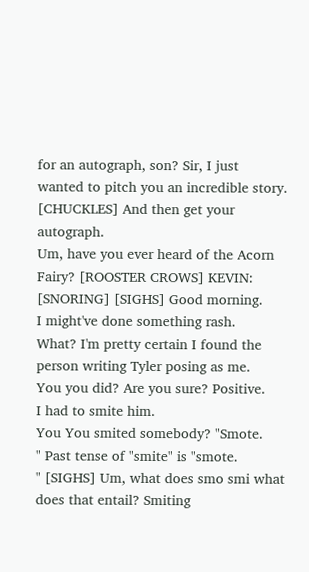for an autograph, son? Sir, I just wanted to pitch you an incredible story.
[CHUCKLES] And then get your autograph.
Um, have you ever heard of the Acorn Fairy? [ROOSTER CROWS] KEVIN: [SNORING] [SIGHS] Good morning.
I might've done something rash.
What? I'm pretty certain I found the person writing Tyler posing as me.
You you did? Are you sure? Positive.
I had to smite him.
You You smited somebody? "Smote.
" Past tense of "smite" is "smote.
" [SIGHS] Um, what does smo smi what does that entail? Smiting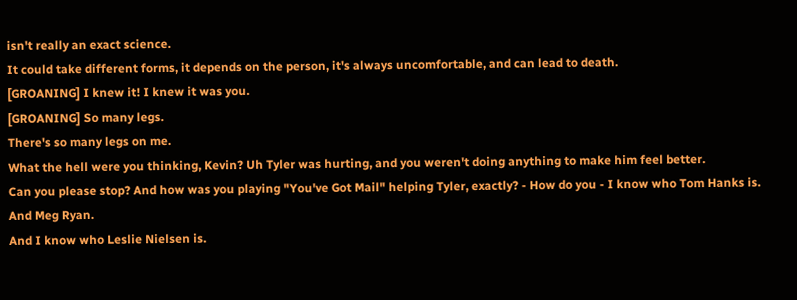isn't really an exact science.
It could take different forms, it depends on the person, it's always uncomfortable, and can lead to death.
[GROANING] I knew it! I knew it was you.
[GROANING] So many legs.
There's so many legs on me.
What the hell were you thinking, Kevin? Uh Tyler was hurting, and you weren't doing anything to make him feel better.
Can you please stop? And how was you playing "You've Got Mail" helping Tyler, exactly? - How do you - I know who Tom Hanks is.
And Meg Ryan.
And I know who Leslie Nielsen is.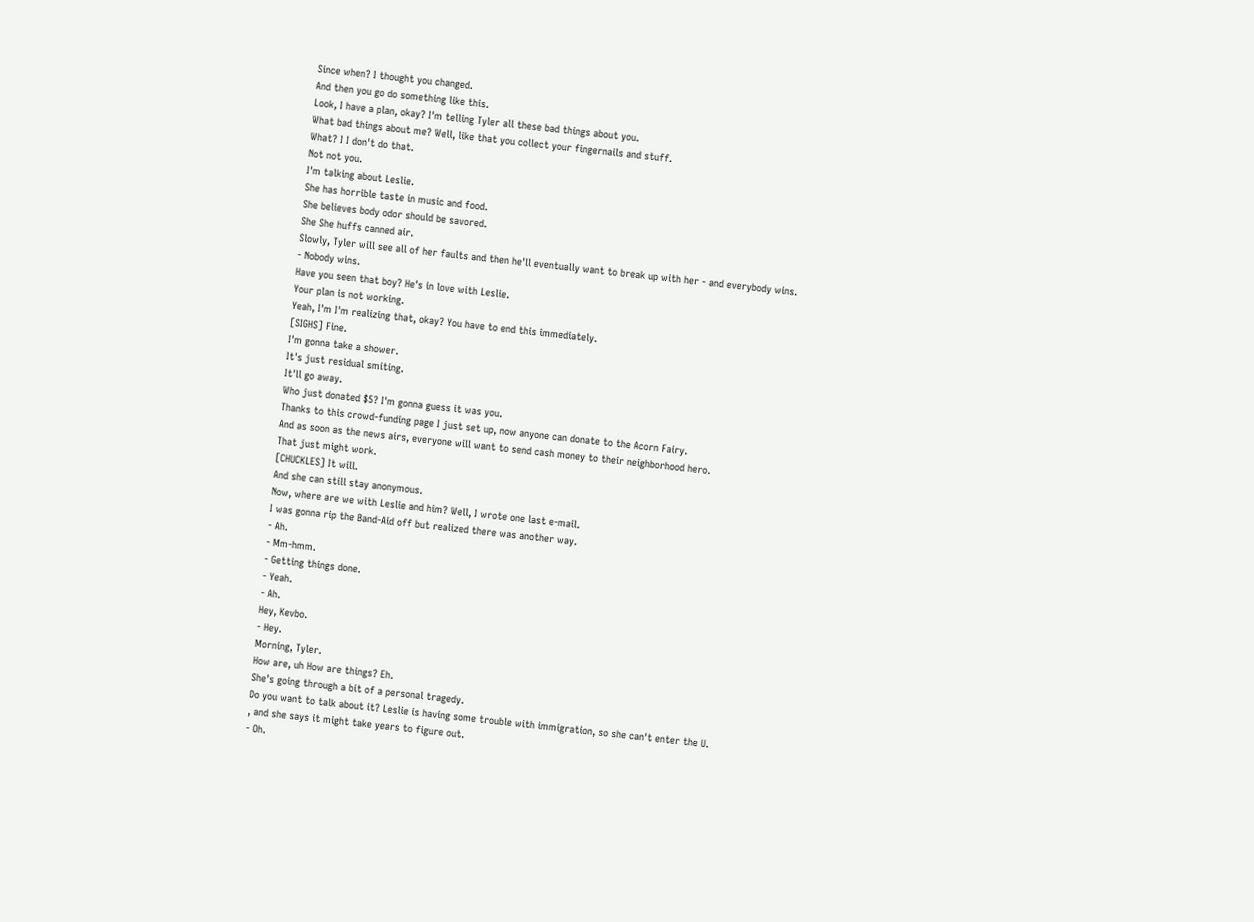Since when? I thought you changed.
And then you go do something like this.
Look, I have a plan, okay? I'm telling Tyler all these bad things about you.
What bad things about me? Well, like that you collect your fingernails and stuff.
What? I I don't do that.
Not not you.
I'm talking about Leslie.
She has horrible taste in music and food.
She believes body odor should be savored.
She She huffs canned air.
Slowly, Tyler will see all of her faults and then he'll eventually want to break up with her - and everybody wins.
- Nobody wins.
Have you seen that boy? He's in love with Leslie.
Your plan is not working.
Yeah, I'm I'm realizing that, okay? You have to end this immediately.
[SIGHS] Fine.
I'm gonna take a shower.
It's just residual smiting.
It'll go away.
Who just donated $5? I'm gonna guess it was you.
Thanks to this crowd-funding page I just set up, now anyone can donate to the Acorn Fairy.
And as soon as the news airs, everyone will want to send cash money to their neighborhood hero.
That just might work.
[CHUCKLES] It will.
And she can still stay anonymous.
Now, where are we with Leslie and him? Well, I wrote one last e-mail.
I was gonna rip the Band-Aid off but realized there was another way.
- Ah.
- Mm-hmm.
- Getting things done.
- Yeah.
- Ah.
Hey, Kevbo.
- Hey.
Morning, Tyler.
How are, uh How are things? Eh.
She's going through a bit of a personal tragedy.
Do you want to talk about it? Leslie is having some trouble with immigration, so she can't enter the U.
, and she says it might take years to figure out.
- Oh.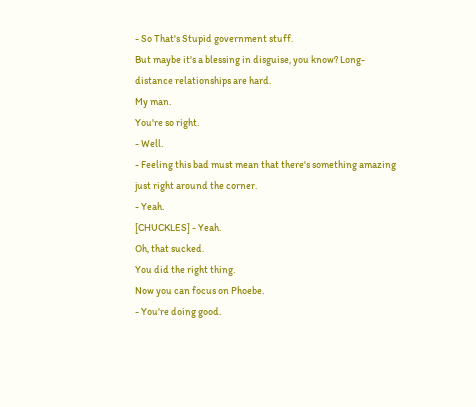- So That's Stupid government stuff.
But maybe it's a blessing in disguise, you know? Long-distance relationships are hard.
My man.
You're so right.
- Well.
- Feeling this bad must mean that there's something amazing just right around the corner.
- Yeah.
[CHUCKLES] - Yeah.
Oh, that sucked.
You did the right thing.
Now you can focus on Phoebe.
- You're doing good.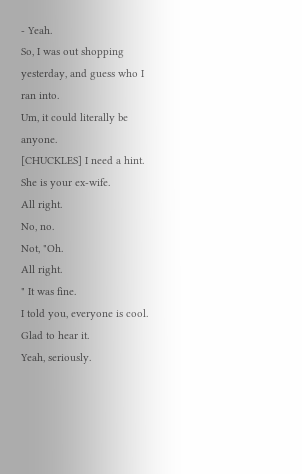- Yeah.
So, I was out shopping yesterday, and guess who I ran into.
Um, it could literally be anyone.
[CHUCKLES] I need a hint.
She is your ex-wife.
All right.
No, no.
Not, "Oh.
All right.
" It was fine.
I told you, everyone is cool.
Glad to hear it.
Yeah, seriously.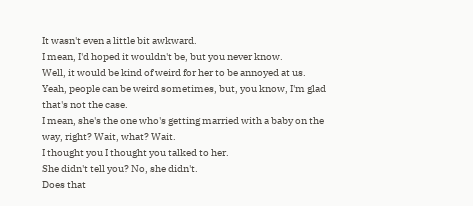It wasn't even a little bit awkward.
I mean, I'd hoped it wouldn't be, but you never know.
Well, it would be kind of weird for her to be annoyed at us.
Yeah, people can be weird sometimes, but, you know, I'm glad that's not the case.
I mean, she's the one who's getting married with a baby on the way, right? Wait, what? Wait.
I thought you I thought you talked to her.
She didn't tell you? No, she didn't.
Does that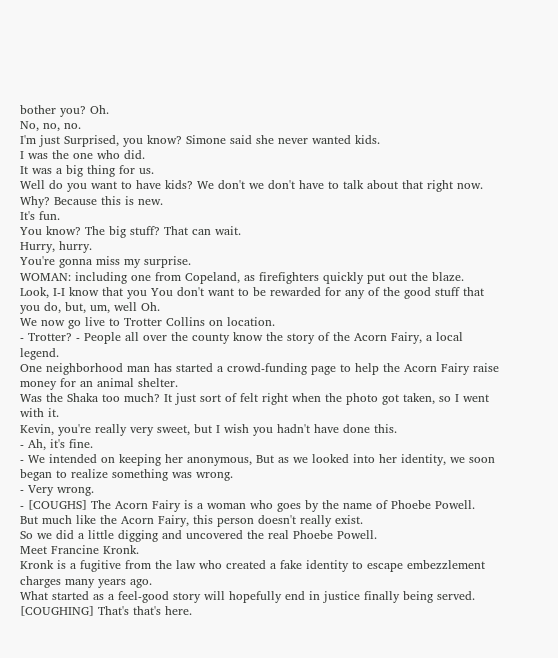bother you? Oh.
No, no, no.
I'm just Surprised, you know? Simone said she never wanted kids.
I was the one who did.
It was a big thing for us.
Well do you want to have kids? We don't we don't have to talk about that right now.
Why? Because this is new.
It's fun.
You know? The big stuff? That can wait.
Hurry, hurry.
You're gonna miss my surprise.
WOMAN: including one from Copeland, as firefighters quickly put out the blaze.
Look, I-I know that you You don't want to be rewarded for any of the good stuff that you do, but, um, well Oh.
We now go live to Trotter Collins on location.
- Trotter? - People all over the county know the story of the Acorn Fairy, a local legend.
One neighborhood man has started a crowd-funding page to help the Acorn Fairy raise money for an animal shelter.
Was the Shaka too much? It just sort of felt right when the photo got taken, so I went with it.
Kevin, you're really very sweet, but I wish you hadn't have done this.
- Ah, it's fine.
- We intended on keeping her anonymous, But as we looked into her identity, we soon began to realize something was wrong.
- Very wrong.
- [COUGHS] The Acorn Fairy is a woman who goes by the name of Phoebe Powell.
But much like the Acorn Fairy, this person doesn't really exist.
So we did a little digging and uncovered the real Phoebe Powell.
Meet Francine Kronk.
Kronk is a fugitive from the law who created a fake identity to escape embezzlement charges many years ago.
What started as a feel-good story will hopefully end in justice finally being served.
[COUGHING] That's that's here.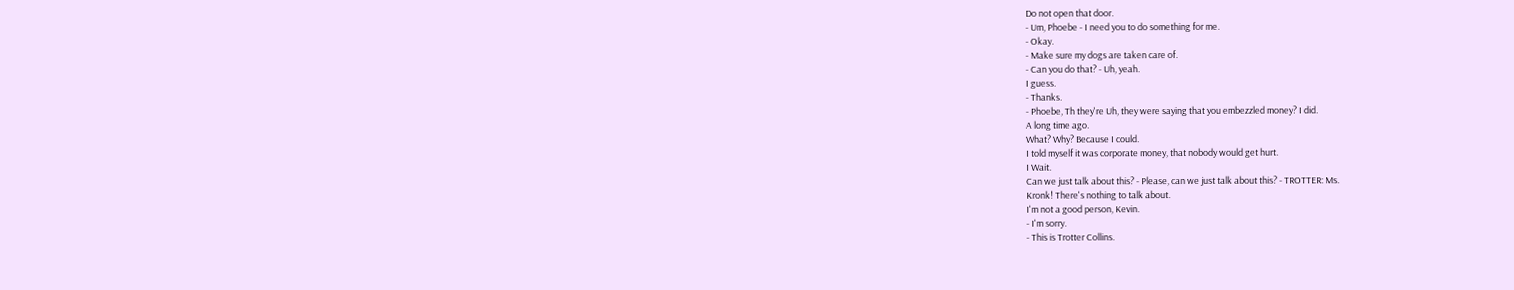Do not open that door.
- Um, Phoebe - I need you to do something for me.
- Okay.
- Make sure my dogs are taken care of.
- Can you do that? - Uh, yeah.
I guess.
- Thanks.
- Phoebe, Th they're Uh, they were saying that you embezzled money? I did.
A long time ago.
What? Why? Because I could.
I told myself it was corporate money, that nobody would get hurt.
I Wait.
Can we just talk about this? - Please, can we just talk about this? - TROTTER: Ms.
Kronk! There's nothing to talk about.
I'm not a good person, Kevin.
- I'm sorry.
- This is Trotter Collins.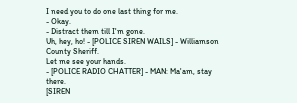I need you to do one last thing for me.
- Okay.
- Distract them till I'm gone.
Uh, hey, ho! - [POLICE SIREN WAILS] - Williamson County Sheriff.
Let me see your hands.
- [POLICE RADIO CHATTER] - MAN: Ma'am, stay there.
[SIREN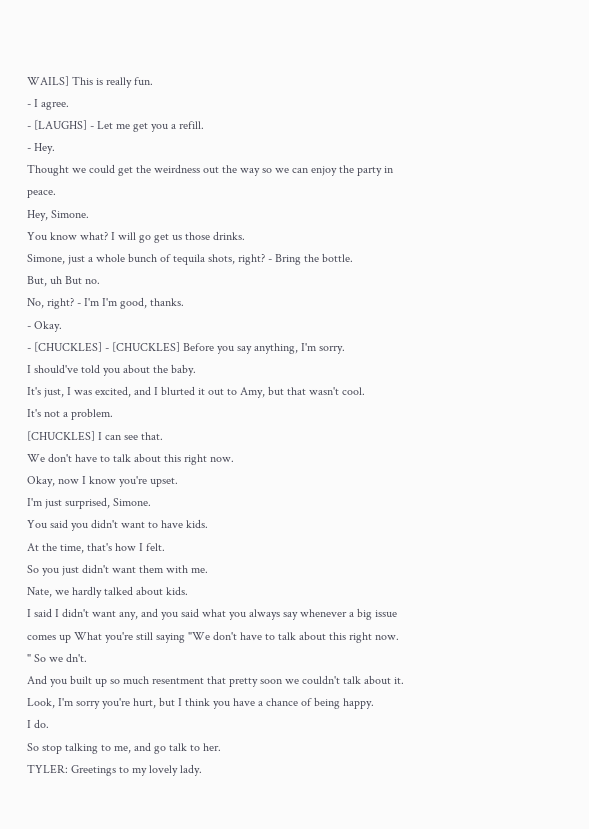WAILS] This is really fun.
- I agree.
- [LAUGHS] - Let me get you a refill.
- Hey.
Thought we could get the weirdness out the way so we can enjoy the party in peace.
Hey, Simone.
You know what? I will go get us those drinks.
Simone, just a whole bunch of tequila shots, right? - Bring the bottle.
But, uh But no.
No, right? - I'm I'm good, thanks.
- Okay.
- [CHUCKLES] - [CHUCKLES] Before you say anything, I'm sorry.
I should've told you about the baby.
It's just, I was excited, and I blurted it out to Amy, but that wasn't cool.
It's not a problem.
[CHUCKLES] I can see that.
We don't have to talk about this right now.
Okay, now I know you're upset.
I'm just surprised, Simone.
You said you didn't want to have kids.
At the time, that's how I felt.
So you just didn't want them with me.
Nate, we hardly talked about kids.
I said I didn't want any, and you said what you always say whenever a big issue comes up What you're still saying "We don't have to talk about this right now.
" So we dn't.
And you built up so much resentment that pretty soon we couldn't talk about it.
Look, I'm sorry you're hurt, but I think you have a chance of being happy.
I do.
So stop talking to me, and go talk to her.
TYLER: Greetings to my lovely lady.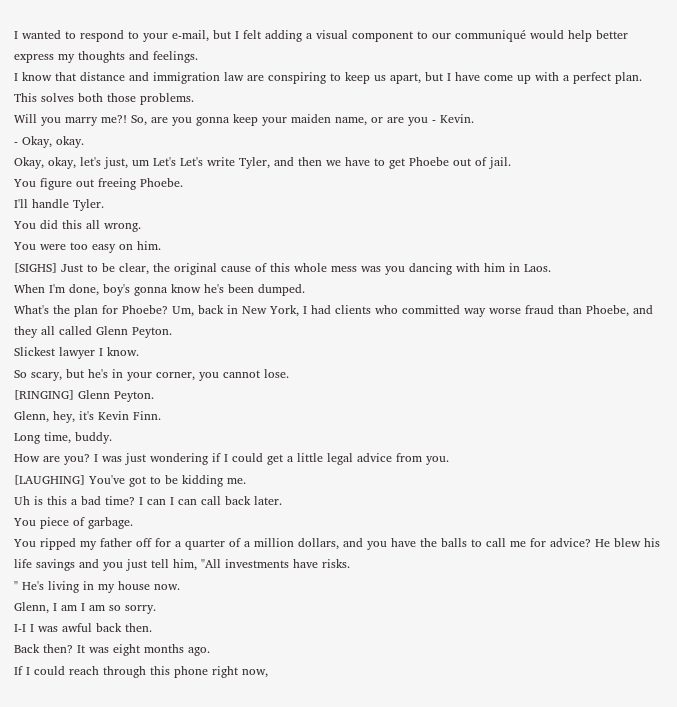I wanted to respond to your e-mail, but I felt adding a visual component to our communiqué would help better express my thoughts and feelings.
I know that distance and immigration law are conspiring to keep us apart, but I have come up with a perfect plan.
This solves both those problems.
Will you marry me?! So, are you gonna keep your maiden name, or are you - Kevin.
- Okay, okay.
Okay, okay, let's just, um Let's Let's write Tyler, and then we have to get Phoebe out of jail.
You figure out freeing Phoebe.
I'll handle Tyler.
You did this all wrong.
You were too easy on him.
[SIGHS] Just to be clear, the original cause of this whole mess was you dancing with him in Laos.
When I'm done, boy's gonna know he's been dumped.
What's the plan for Phoebe? Um, back in New York, I had clients who committed way worse fraud than Phoebe, and they all called Glenn Peyton.
Slickest lawyer I know.
So scary, but he's in your corner, you cannot lose.
[RINGING] Glenn Peyton.
Glenn, hey, it's Kevin Finn.
Long time, buddy.
How are you? I was just wondering if I could get a little legal advice from you.
[LAUGHING] You've got to be kidding me.
Uh is this a bad time? I can I can call back later.
You piece of garbage.
You ripped my father off for a quarter of a million dollars, and you have the balls to call me for advice? He blew his life savings and you just tell him, "All investments have risks.
" He's living in my house now.
Glenn, I am I am so sorry.
I-I I was awful back then.
Back then? It was eight months ago.
If I could reach through this phone right now,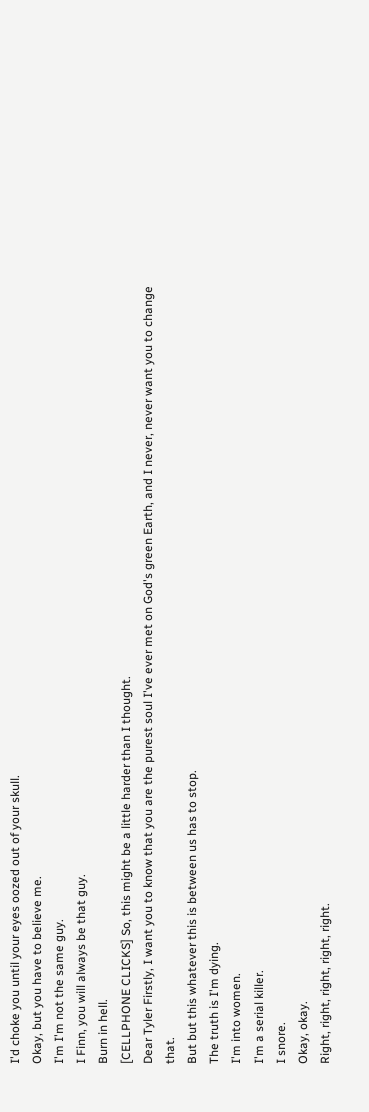I'd choke you until your eyes oozed out of your skull.
Okay, but you have to believe me.
I'm I'm not the same guy.
I Finn, you will always be that guy.
Burn in hell.
[CELLPHONE CLICKS] So, this might be a little harder than I thought.
Dear Tyler Firstly, I want you to know that you are the purest soul I've ever met on God's green Earth, and I never, never want you to change that.
But but this whatever this is between us has to stop.
The truth is I'm dying.
I'm into women.
I'm a serial killer.
I snore.
Okay, okay.
Right, right, right, right, right.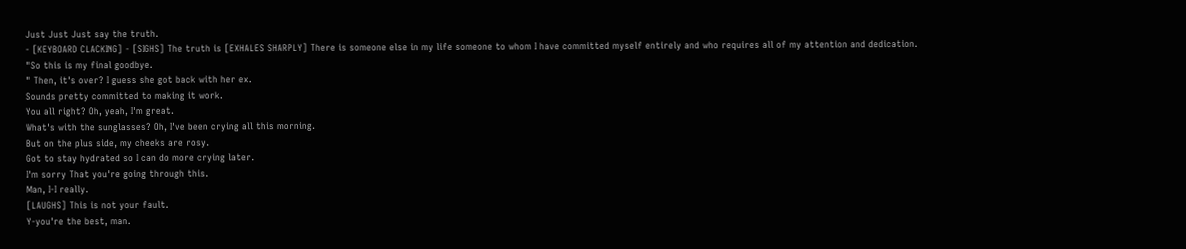Just Just Just say the truth.
- [KEYBOARD CLACKING] - [SIGHS] The truth is [EXHALES SHARPLY] There is someone else in my life someone to whom I have committed myself entirely and who requires all of my attention and dedication.
"So this is my final goodbye.
" Then, it's over? I guess she got back with her ex.
Sounds pretty committed to making it work.
You all right? Oh, yeah, I'm great.
What's with the sunglasses? Oh, I've been crying all this morning.
But on the plus side, my cheeks are rosy.
Got to stay hydrated so I can do more crying later.
I'm sorry That you're going through this.
Man, I-I really.
[LAUGHS] This is not your fault.
Y-you're the best, man.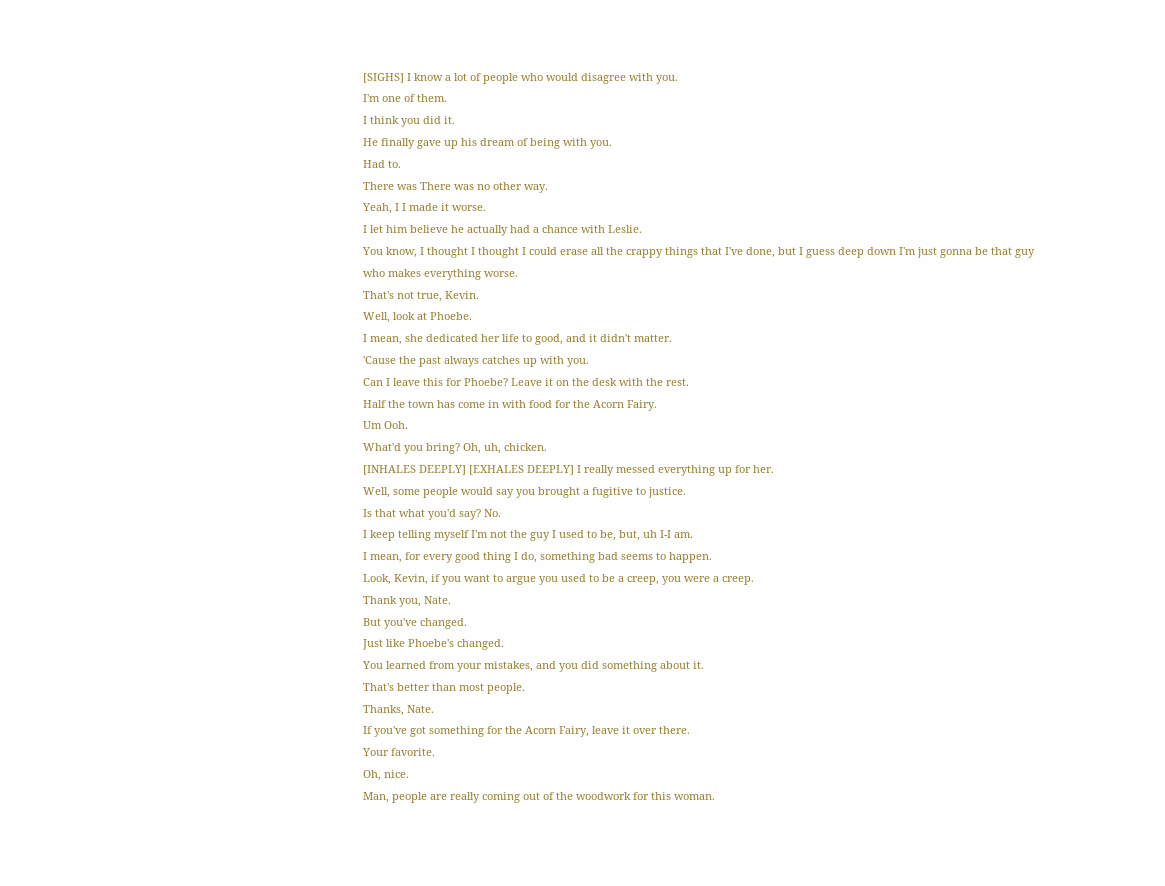[SIGHS] I know a lot of people who would disagree with you.
I'm one of them.
I think you did it.
He finally gave up his dream of being with you.
Had to.
There was There was no other way.
Yeah, I I made it worse.
I let him believe he actually had a chance with Leslie.
You know, I thought I thought I could erase all the crappy things that I've done, but I guess deep down I'm just gonna be that guy who makes everything worse.
That's not true, Kevin.
Well, look at Phoebe.
I mean, she dedicated her life to good, and it didn't matter.
'Cause the past always catches up with you.
Can I leave this for Phoebe? Leave it on the desk with the rest.
Half the town has come in with food for the Acorn Fairy.
Um Ooh.
What'd you bring? Oh, uh, chicken.
[INHALES DEEPLY] [EXHALES DEEPLY] I really messed everything up for her.
Well, some people would say you brought a fugitive to justice.
Is that what you'd say? No.
I keep telling myself I'm not the guy I used to be, but, uh I-I am.
I mean, for every good thing I do, something bad seems to happen.
Look, Kevin, if you want to argue you used to be a creep, you were a creep.
Thank you, Nate.
But you've changed.
Just like Phoebe's changed.
You learned from your mistakes, and you did something about it.
That's better than most people.
Thanks, Nate.
If you've got something for the Acorn Fairy, leave it over there.
Your favorite.
Oh, nice.
Man, people are really coming out of the woodwork for this woman.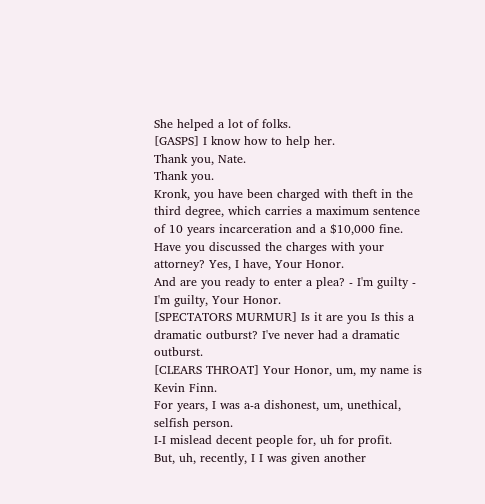She helped a lot of folks.
[GASPS] I know how to help her.
Thank you, Nate.
Thank you.
Kronk, you have been charged with theft in the third degree, which carries a maximum sentence of 10 years incarceration and a $10,000 fine.
Have you discussed the charges with your attorney? Yes, I have, Your Honor.
And are you ready to enter a plea? - I'm guilty - I'm guilty, Your Honor.
[SPECTATORS MURMUR] Is it are you Is this a dramatic outburst? I've never had a dramatic outburst.
[CLEARS THROAT] Your Honor, um, my name is Kevin Finn.
For years, I was a-a dishonest, um, unethical, selfish person.
I-I mislead decent people for, uh for profit.
But, uh, recently, I I was given another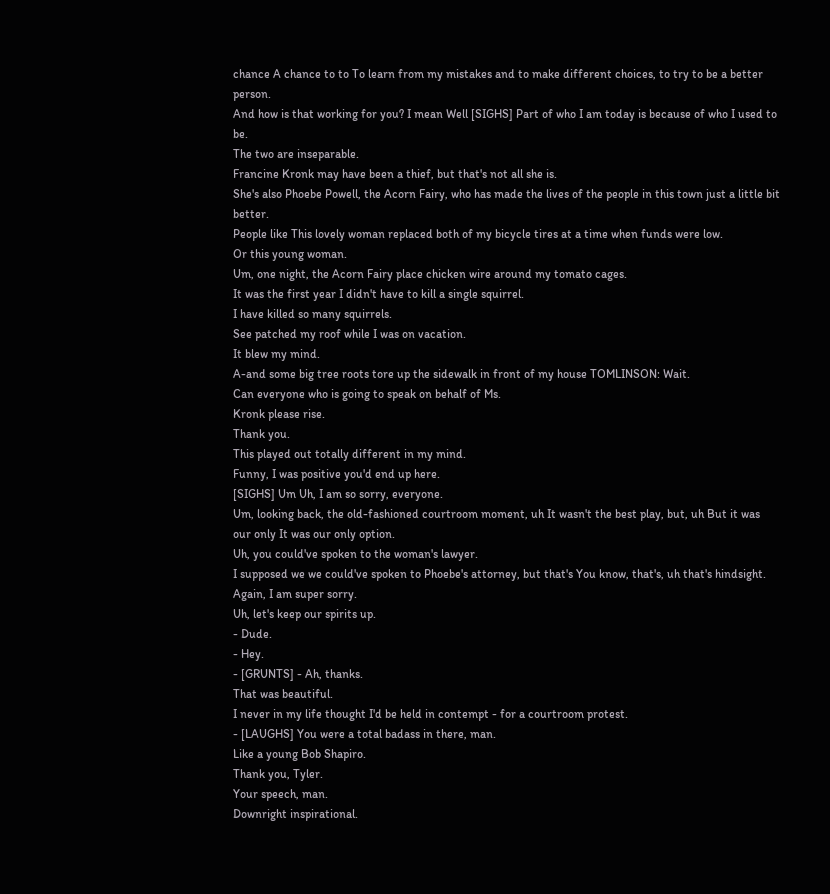chance A chance to to To learn from my mistakes and to make different choices, to try to be a better person.
And how is that working for you? I mean Well [SIGHS] Part of who I am today is because of who I used to be.
The two are inseparable.
Francine Kronk may have been a thief, but that's not all she is.
She's also Phoebe Powell, the Acorn Fairy, who has made the lives of the people in this town just a little bit better.
People like This lovely woman replaced both of my bicycle tires at a time when funds were low.
Or this young woman.
Um, one night, the Acorn Fairy place chicken wire around my tomato cages.
It was the first year I didn't have to kill a single squirrel.
I have killed so many squirrels.
See patched my roof while I was on vacation.
It blew my mind.
A-and some big tree roots tore up the sidewalk in front of my house TOMLINSON: Wait.
Can everyone who is going to speak on behalf of Ms.
Kronk please rise.
Thank you.
This played out totally different in my mind.
Funny, I was positive you'd end up here.
[SIGHS] Um Uh, I am so sorry, everyone.
Um, looking back, the old-fashioned courtroom moment, uh It wasn't the best play, but, uh But it was our only It was our only option.
Uh, you could've spoken to the woman's lawyer.
I supposed we we could've spoken to Phoebe's attorney, but that's You know, that's, uh that's hindsight.
Again, I am super sorry.
Uh, let's keep our spirits up.
- Dude.
- Hey.
- [GRUNTS] - Ah, thanks.
That was beautiful.
I never in my life thought I'd be held in contempt - for a courtroom protest.
- [LAUGHS] You were a total badass in there, man.
Like a young Bob Shapiro.
Thank you, Tyler.
Your speech, man.
Downright inspirational.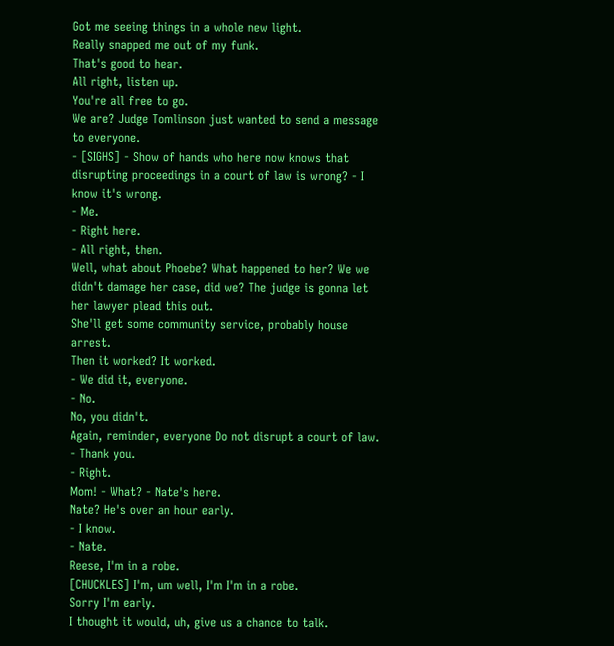Got me seeing things in a whole new light.
Really snapped me out of my funk.
That's good to hear.
All right, listen up.
You're all free to go.
We are? Judge Tomlinson just wanted to send a message to everyone.
- [SIGHS] - Show of hands who here now knows that disrupting proceedings in a court of law is wrong? - I know it's wrong.
- Me.
- Right here.
- All right, then.
Well, what about Phoebe? What happened to her? We we didn't damage her case, did we? The judge is gonna let her lawyer plead this out.
She'll get some community service, probably house arrest.
Then it worked? It worked.
- We did it, everyone.
- No.
No, you didn't.
Again, reminder, everyone Do not disrupt a court of law.
- Thank you.
- Right.
Mom! - What? - Nate's here.
Nate? He's over an hour early.
- I know.
- Nate.
Reese, I'm in a robe.
[CHUCKLES] I'm, um well, I'm I'm in a robe.
Sorry I'm early.
I thought it would, uh, give us a chance to talk.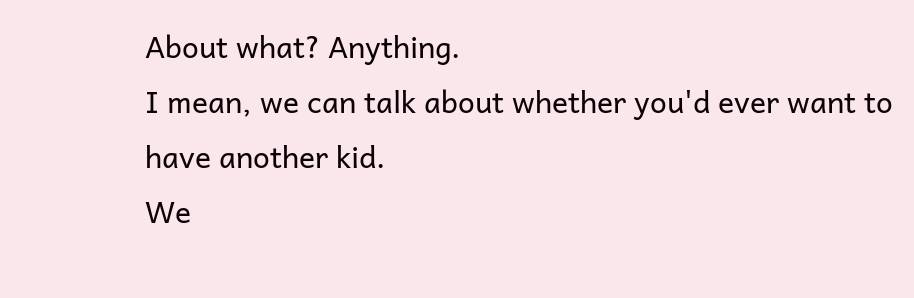About what? Anything.
I mean, we can talk about whether you'd ever want to have another kid.
We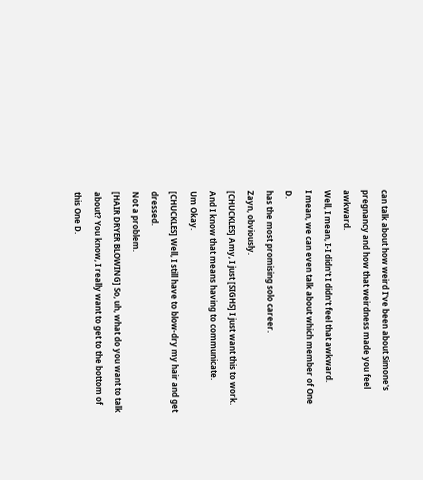can talk about how weird I've been about Simone's pregnancy and how that weirdness made you feel awkward.
Well, I mean, I-I didn't I didn't feel that awkward.
I mean, we can even talk about which member of One D.
has the most promising solo career.
Zayn, obviously.
[CHUCKLES] Amy, I just [SIGHS] I just want this to work.
And I know that means having to communicate.
Um Okay.
[CHUCKLES] Well, I still have to blow-dry my hair and get dressed.
Not a problem.
[HAIR DRYER BLOWING] So, uh, what do you want to talk about? You know, I really want to get to the bottom of this One D.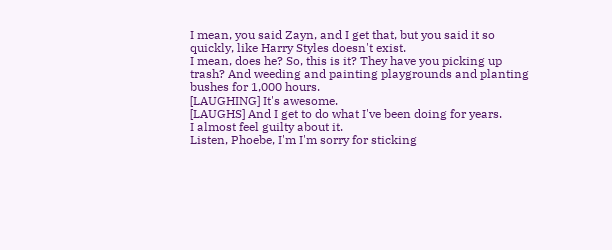I mean, you said Zayn, and I get that, but you said it so quickly, like Harry Styles doesn't exist.
I mean, does he? So, this is it? They have you picking up trash? And weeding and painting playgrounds and planting bushes for 1,000 hours.
[LAUGHING] It's awesome.
[LAUGHS] And I get to do what I've been doing for years.
I almost feel guilty about it.
Listen, Phoebe, I'm I'm sorry for sticking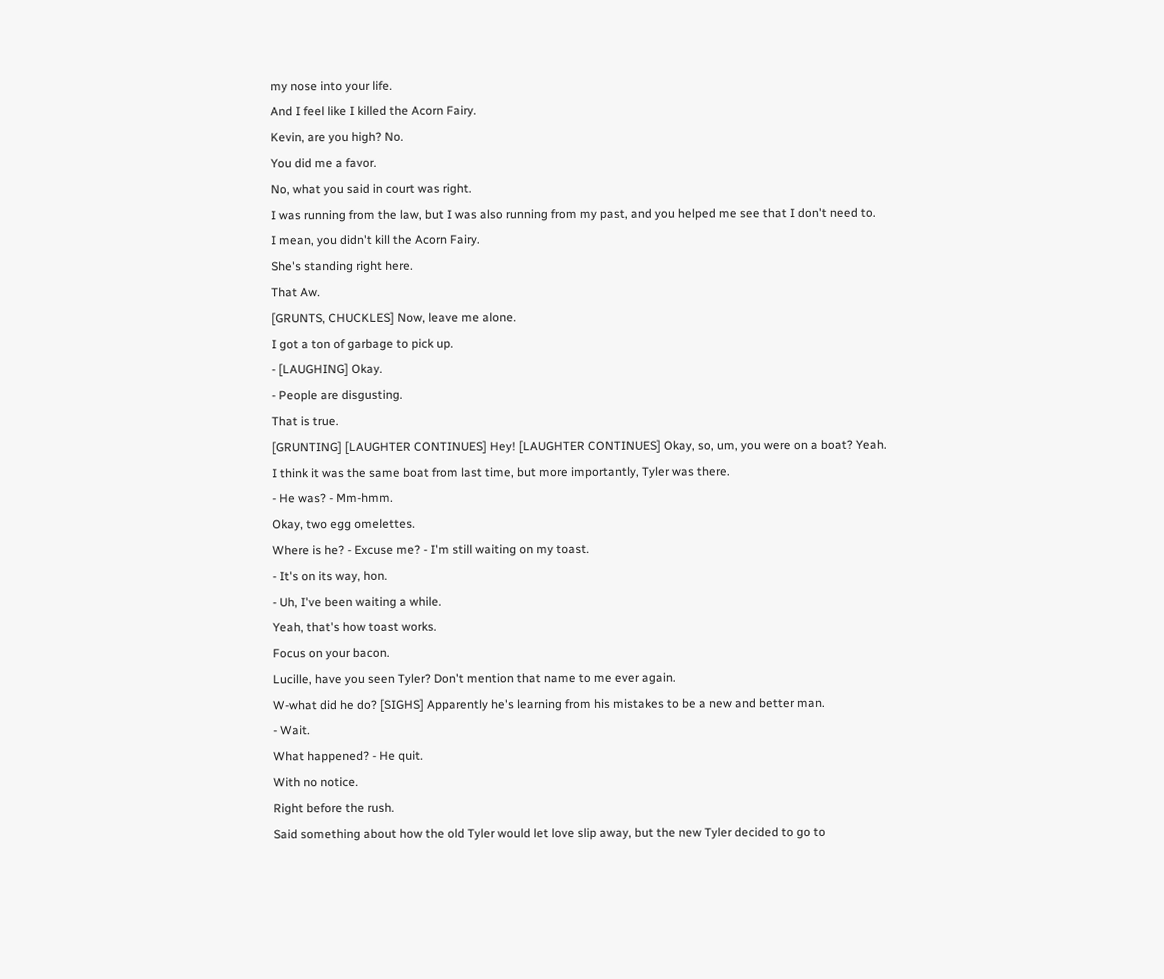my nose into your life.
And I feel like I killed the Acorn Fairy.
Kevin, are you high? No.
You did me a favor.
No, what you said in court was right.
I was running from the law, but I was also running from my past, and you helped me see that I don't need to.
I mean, you didn't kill the Acorn Fairy.
She's standing right here.
That Aw.
[GRUNTS, CHUCKLES] Now, leave me alone.
I got a ton of garbage to pick up.
- [LAUGHING] Okay.
- People are disgusting.
That is true.
[GRUNTING] [LAUGHTER CONTINUES] Hey! [LAUGHTER CONTINUES] Okay, so, um, you were on a boat? Yeah.
I think it was the same boat from last time, but more importantly, Tyler was there.
- He was? - Mm-hmm.
Okay, two egg omelettes.
Where is he? - Excuse me? - I'm still waiting on my toast.
- It's on its way, hon.
- Uh, I've been waiting a while.
Yeah, that's how toast works.
Focus on your bacon.
Lucille, have you seen Tyler? Don't mention that name to me ever again.
W-what did he do? [SIGHS] Apparently he's learning from his mistakes to be a new and better man.
- Wait.
What happened? - He quit.
With no notice.
Right before the rush.
Said something about how the old Tyler would let love slip away, but the new Tyler decided to go to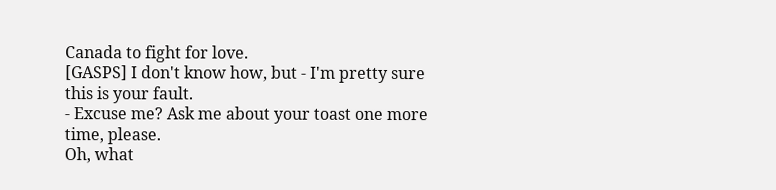Canada to fight for love.
[GASPS] I don't know how, but - I'm pretty sure this is your fault.
- Excuse me? Ask me about your toast one more time, please.
Oh, what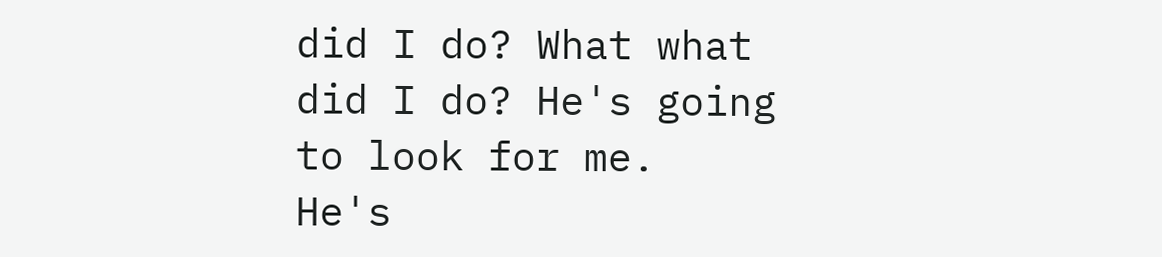did I do? What what did I do? He's going to look for me.
He's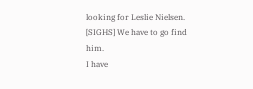looking for Leslie Nielsen.
[SIGHS] We have to go find him.
I have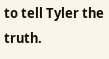to tell Tyler the truth.